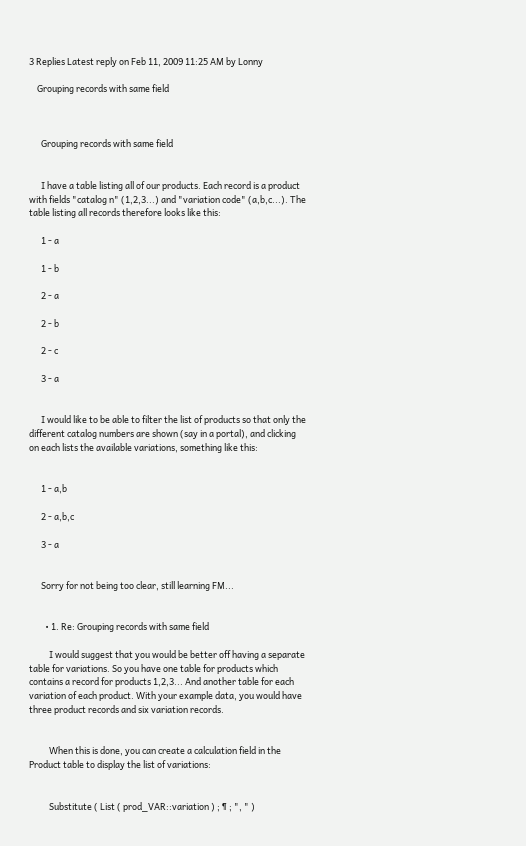3 Replies Latest reply on Feb 11, 2009 11:25 AM by Lonny

    Grouping records with same field



      Grouping records with same field


      I have a table listing all of our products. Each record is a product with fields "catalog n" (1,2,3...) and "variation code" (a,b,c...). The table listing all records therefore looks like this:

      1 - a

      1 - b

      2 - a

      2 - b

      2 - c

      3 - a


      I would like to be able to filter the list of products so that only the different catalog numbers are shown (say in a portal), and clicking on each lists the available variations, something like this:


      1 - a,b

      2 - a,b,c

      3 - a


      Sorry for not being too clear, still learning FM...


        • 1. Re: Grouping records with same field

          I would suggest that you would be better off having a separate table for variations. So you have one table for products which contains a record for products 1,2,3... And another table for each variation of each product. With your example data, you would have three product records and six variation records.


          When this is done, you can create a calculation field in the Product table to display the list of variations:


          Substitute ( List ( prod_VAR::variation ) ; ¶ ; ", " )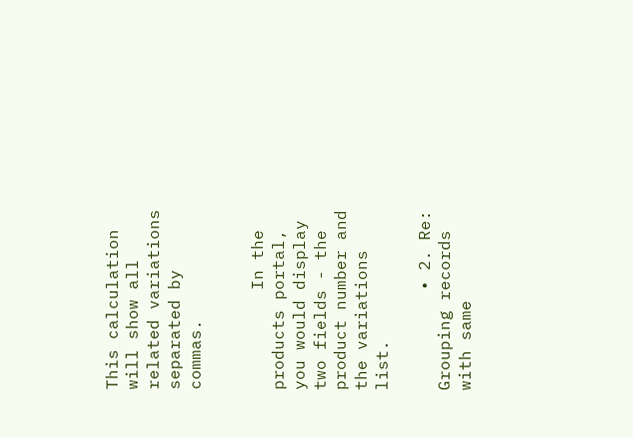This calculation will show all related variations separated by commas.


          In the products portal, you would display two fields - the product number and the variations list.

          • 2. Re: Grouping records with same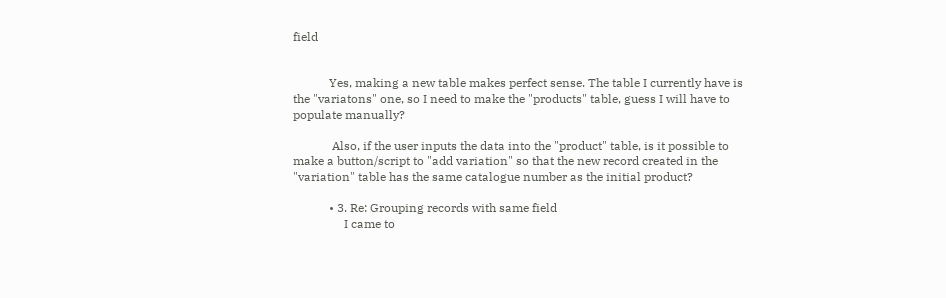field


            Yes, making a new table makes perfect sense. The table I currently have is the "variatons" one, so I need to make the "products" table, guess I will have to populate manually?

             Also, if the user inputs the data into the "product" table, is it possible to make a button/script to "add variation" so that the new record created in the "variation" table has the same catalogue number as the initial product?

            • 3. Re: Grouping records with same field
                 I came to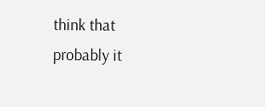think that probably it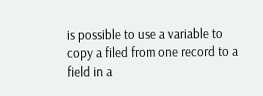is possible to use a variable to copy a filed from one record to a field in a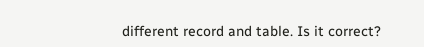different record and table. Is it correct?